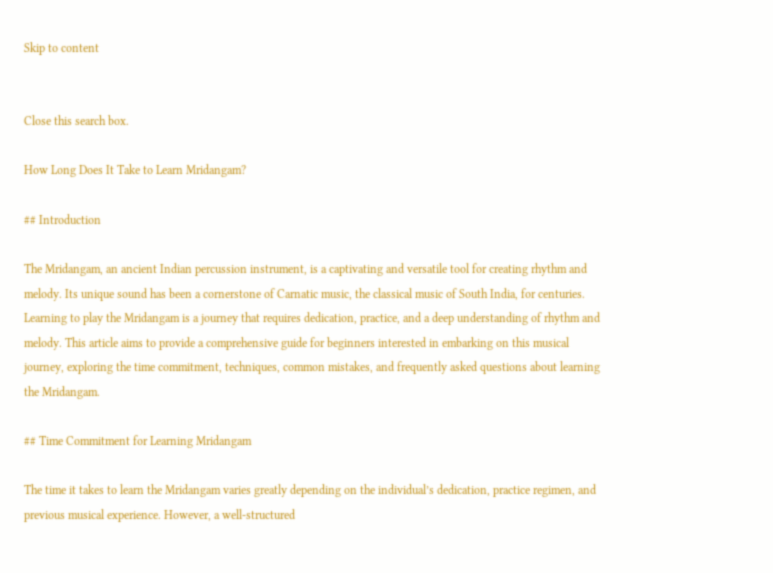Skip to content


Close this search box.

How Long Does It Take to Learn Mridangam?

## Introduction

The Mridangam, an ancient Indian percussion instrument, is a captivating and versatile tool for creating rhythm and melody. Its unique sound has been a cornerstone of Carnatic music, the classical music of South India, for centuries. Learning to play the Mridangam is a journey that requires dedication, practice, and a deep understanding of rhythm and melody. This article aims to provide a comprehensive guide for beginners interested in embarking on this musical journey, exploring the time commitment, techniques, common mistakes, and frequently asked questions about learning the Mridangam.

## Time Commitment for Learning Mridangam

The time it takes to learn the Mridangam varies greatly depending on the individual’s dedication, practice regimen, and previous musical experience. However, a well-structured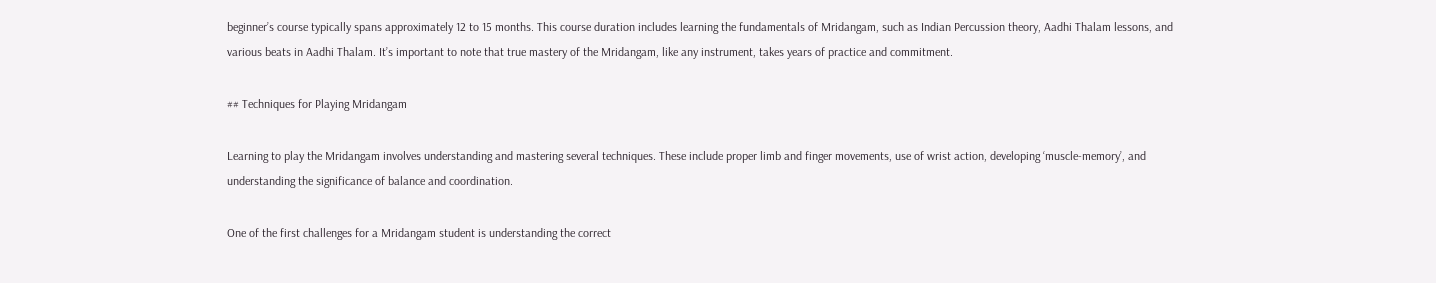beginner’s course typically spans approximately 12 to 15 months. This course duration includes learning the fundamentals of Mridangam, such as Indian Percussion theory, Aadhi Thalam lessons, and various beats in Aadhi Thalam. It’s important to note that true mastery of the Mridangam, like any instrument, takes years of practice and commitment.

## Techniques for Playing Mridangam

Learning to play the Mridangam involves understanding and mastering several techniques. These include proper limb and finger movements, use of wrist action, developing ‘muscle-memory’, and understanding the significance of balance and coordination.

One of the first challenges for a Mridangam student is understanding the correct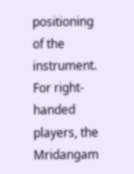positioning of the instrument. For right-handed players, the Mridangam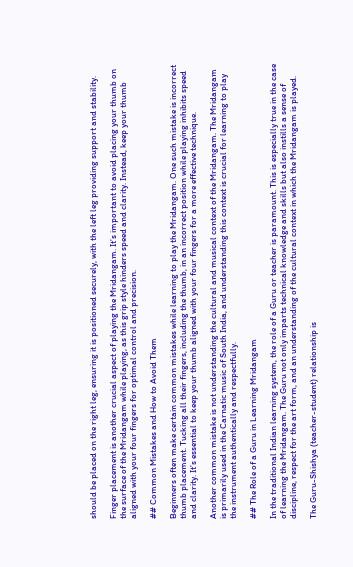should be placed on the right leg, ensuring it is positioned securely, with the left leg providing support and stability.

Finger placement is another crucial aspect of playing the Mridangam. It’s important to avoid placing your thumb on the surface of the Mridangam while playing, as this grip style hinders speed and clarity. Instead, keep your thumb aligned with your four fingers for optimal control and precision.

## Common Mistakes and How to Avoid Them

Beginners often make certain common mistakes while learning to play the Mridangam. One such mistake is incorrect thumb placement. Tucking all their fingers, including the thumb, in an incorrect position while playing inhibits speed and clarity. It’s essential to keep your thumb aligned with your four fingers for a more effective technique.

Another common mistake is not understanding the cultural and musical context of the Mridangam. The Mridangam is primarily used in the Carnatic music of South India, and understanding this context is crucial for learning to play the instrument authentically and respectfully.

## The Role of a Guru in Learning Mridangam

In the traditional Indian learning system, the role of a Guru or teacher is paramount. This is especially true in the case of learning the Mridangam. The Guru not only imparts technical knowledge and skills but also instills a sense of discipline, respect for the art form, and an understanding of the cultural context in which the Mridangam is played.

The Guru-Shishya (teacher-student) relationship is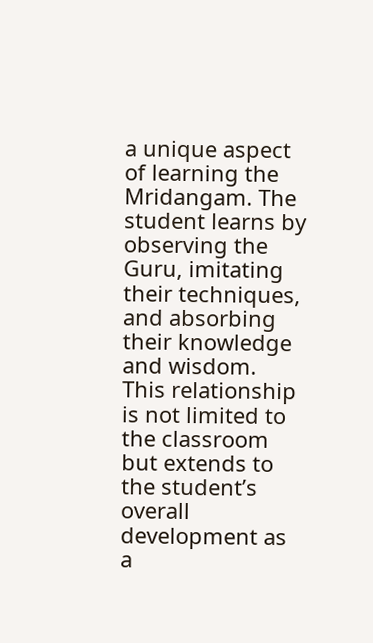a unique aspect of learning the Mridangam. The student learns by observing the Guru, imitating their techniques, and absorbing their knowledge and wisdom. This relationship is not limited to the classroom but extends to the student’s overall development as a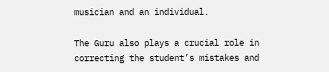musician and an individual.

The Guru also plays a crucial role in correcting the student’s mistakes and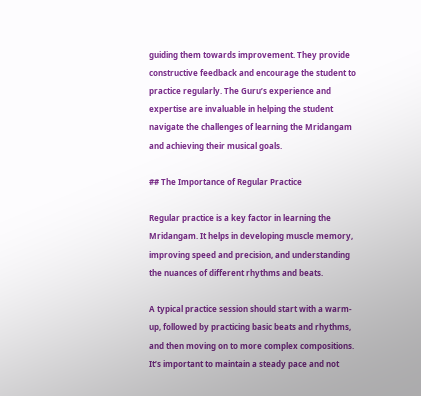guiding them towards improvement. They provide constructive feedback and encourage the student to practice regularly. The Guru’s experience and expertise are invaluable in helping the student navigate the challenges of learning the Mridangam and achieving their musical goals.

## The Importance of Regular Practice

Regular practice is a key factor in learning the Mridangam. It helps in developing muscle memory, improving speed and precision, and understanding the nuances of different rhythms and beats.

A typical practice session should start with a warm-up, followed by practicing basic beats and rhythms, and then moving on to more complex compositions. It’s important to maintain a steady pace and not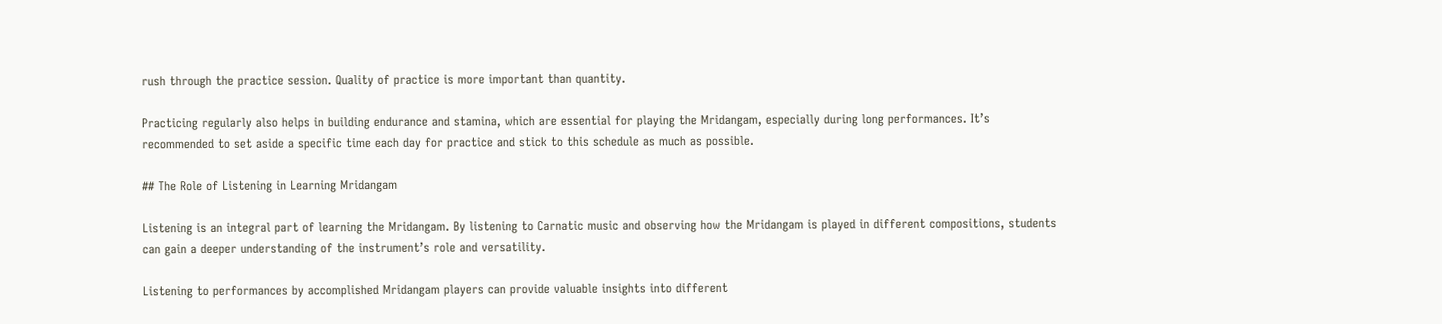rush through the practice session. Quality of practice is more important than quantity.

Practicing regularly also helps in building endurance and stamina, which are essential for playing the Mridangam, especially during long performances. It’s recommended to set aside a specific time each day for practice and stick to this schedule as much as possible.

## The Role of Listening in Learning Mridangam

Listening is an integral part of learning the Mridangam. By listening to Carnatic music and observing how the Mridangam is played in different compositions, students can gain a deeper understanding of the instrument’s role and versatility.

Listening to performances by accomplished Mridangam players can provide valuable insights into different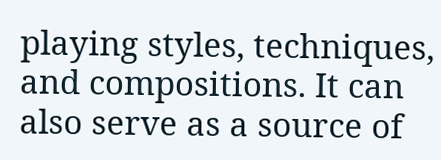playing styles, techniques, and compositions. It can also serve as a source of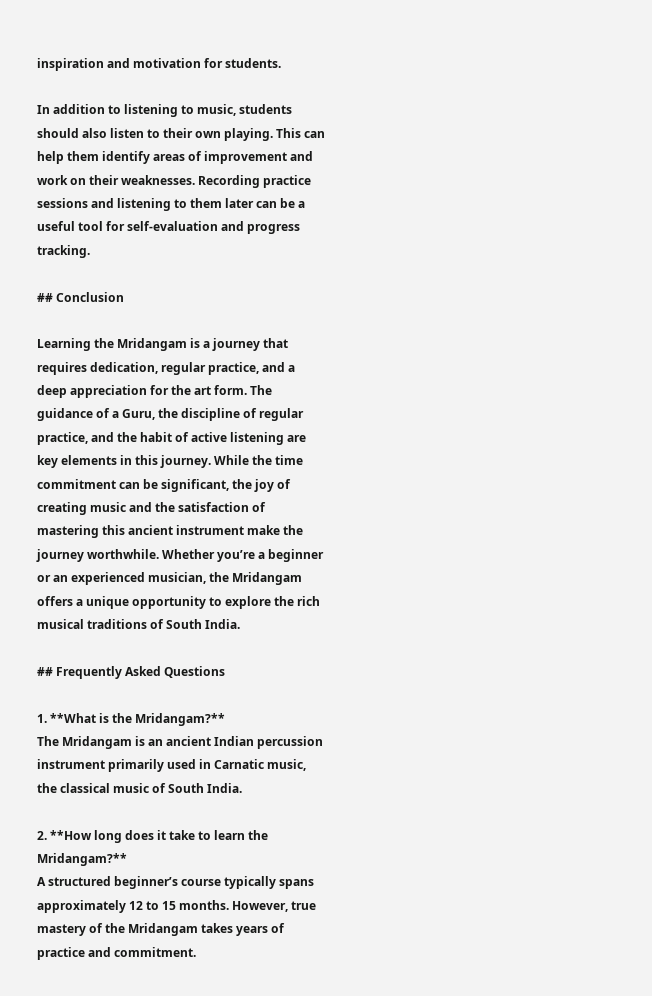inspiration and motivation for students.

In addition to listening to music, students should also listen to their own playing. This can help them identify areas of improvement and work on their weaknesses. Recording practice sessions and listening to them later can be a useful tool for self-evaluation and progress tracking.

## Conclusion

Learning the Mridangam is a journey that requires dedication, regular practice, and a deep appreciation for the art form. The guidance of a Guru, the discipline of regular practice, and the habit of active listening are key elements in this journey. While the time commitment can be significant, the joy of creating music and the satisfaction of mastering this ancient instrument make the journey worthwhile. Whether you’re a beginner or an experienced musician, the Mridangam offers a unique opportunity to explore the rich musical traditions of South India.

## Frequently Asked Questions

1. **What is the Mridangam?**
The Mridangam is an ancient Indian percussion instrument primarily used in Carnatic music, the classical music of South India.

2. **How long does it take to learn the Mridangam?**
A structured beginner’s course typically spans approximately 12 to 15 months. However, true mastery of the Mridangam takes years of practice and commitment.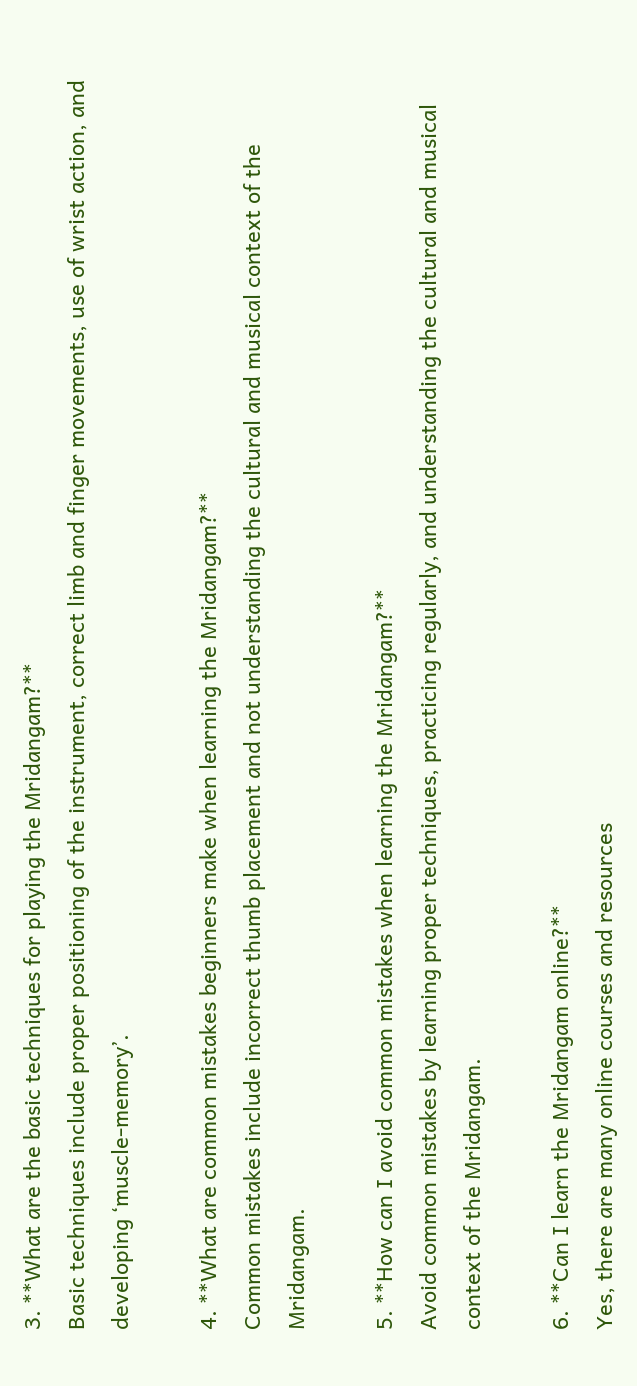3. **What are the basic techniques for playing the Mridangam?**
Basic techniques include proper positioning of the instrument, correct limb and finger movements, use of wrist action, and developing ‘muscle-memory’.

4. **What are common mistakes beginners make when learning the Mridangam?**
Common mistakes include incorrect thumb placement and not understanding the cultural and musical context of the Mridangam.

5. **How can I avoid common mistakes when learning the Mridangam?**
Avoid common mistakes by learning proper techniques, practicing regularly, and understanding the cultural and musical context of the Mridangam.

6. **Can I learn the Mridangam online?**
Yes, there are many online courses and resources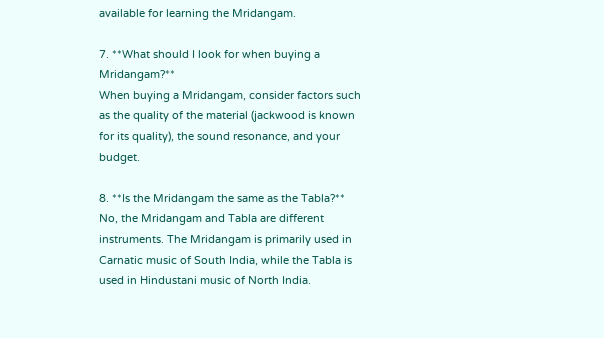available for learning the Mridangam.

7. **What should I look for when buying a Mridangam?**
When buying a Mridangam, consider factors such as the quality of the material (jackwood is known for its quality), the sound resonance, and your budget.

8. **Is the Mridangam the same as the Tabla?**
No, the Mridangam and Tabla are different instruments. The Mridangam is primarily used in Carnatic music of South India, while the Tabla is used in Hindustani music of North India.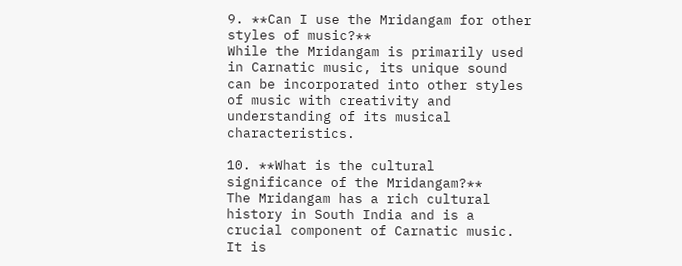9. **Can I use the Mridangam for other styles of music?**
While the Mridangam is primarily used in Carnatic music, its unique sound can be incorporated into other styles of music with creativity and understanding of its musical characteristics.

10. **What is the cultural significance of the Mridangam?**
The Mridangam has a rich cultural history in South India and is a crucial component of Carnatic music. It is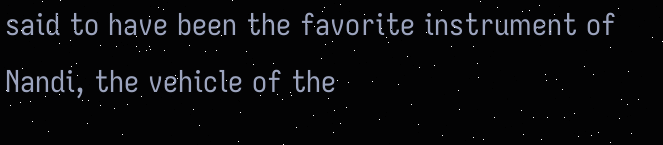said to have been the favorite instrument of Nandi, the vehicle of the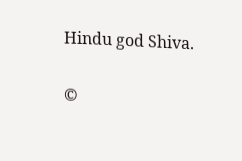Hindu god Shiva.

©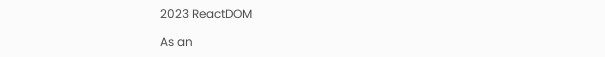2023 ReactDOM

As an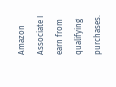Amazon Associate I earn from qualifying purchases.